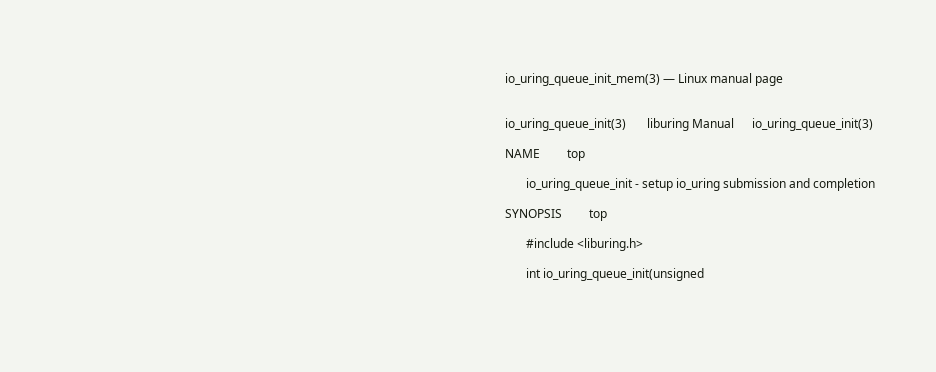io_uring_queue_init_mem(3) — Linux manual page


io_uring_queue_init(3)       liburing Manual      io_uring_queue_init(3)

NAME         top

       io_uring_queue_init - setup io_uring submission and completion

SYNOPSIS         top

       #include <liburing.h>

       int io_uring_queue_init(unsigned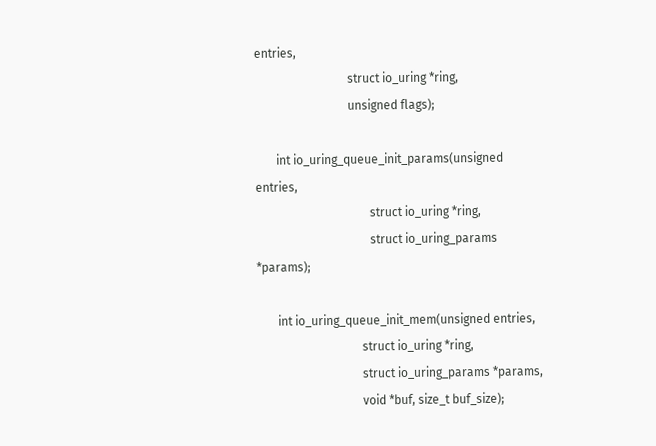entries,
                               struct io_uring *ring,
                               unsigned flags);

       int io_uring_queue_init_params(unsigned entries,
                                      struct io_uring *ring,
                                      struct io_uring_params *params);

       int io_uring_queue_init_mem(unsigned entries,
                                   struct io_uring *ring,
                                   struct io_uring_params *params,
                                   void *buf, size_t buf_size);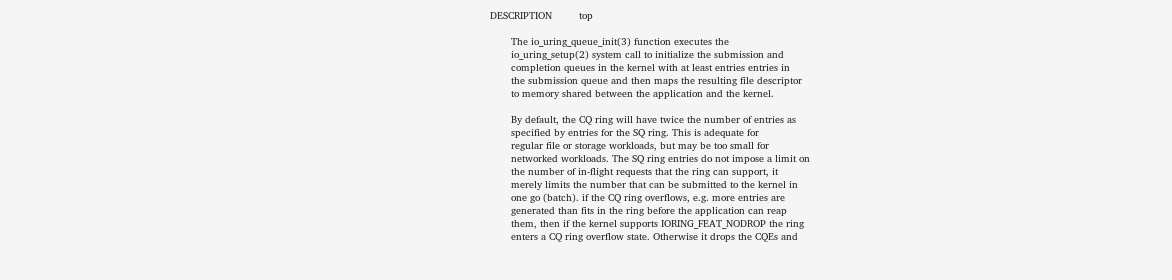DESCRIPTION         top

       The io_uring_queue_init(3) function executes the
       io_uring_setup(2) system call to initialize the submission and
       completion queues in the kernel with at least entries entries in
       the submission queue and then maps the resulting file descriptor
       to memory shared between the application and the kernel.

       By default, the CQ ring will have twice the number of entries as
       specified by entries for the SQ ring. This is adequate for
       regular file or storage workloads, but may be too small for
       networked workloads. The SQ ring entries do not impose a limit on
       the number of in-flight requests that the ring can support, it
       merely limits the number that can be submitted to the kernel in
       one go (batch). if the CQ ring overflows, e.g. more entries are
       generated than fits in the ring before the application can reap
       them, then if the kernel supports IORING_FEAT_NODROP the ring
       enters a CQ ring overflow state. Otherwise it drops the CQEs and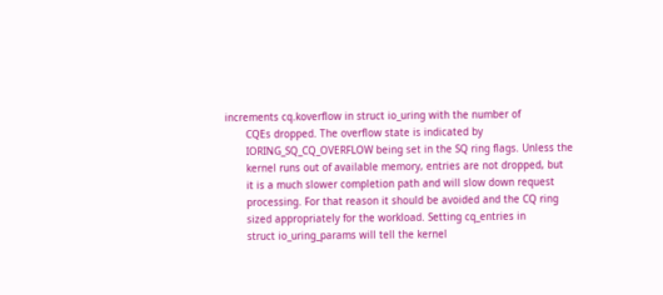increments cq.koverflow in struct io_uring with the number of
       CQEs dropped. The overflow state is indicated by
       IORING_SQ_CQ_OVERFLOW being set in the SQ ring flags. Unless the
       kernel runs out of available memory, entries are not dropped, but
       it is a much slower completion path and will slow down request
       processing. For that reason it should be avoided and the CQ ring
       sized appropriately for the workload. Setting cq_entries in
       struct io_uring_params will tell the kernel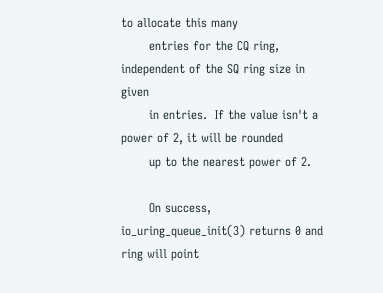to allocate this many
       entries for the CQ ring, independent of the SQ ring size in given
       in entries.  If the value isn't a power of 2, it will be rounded
       up to the nearest power of 2.

       On success, io_uring_queue_init(3) returns 0 and ring will point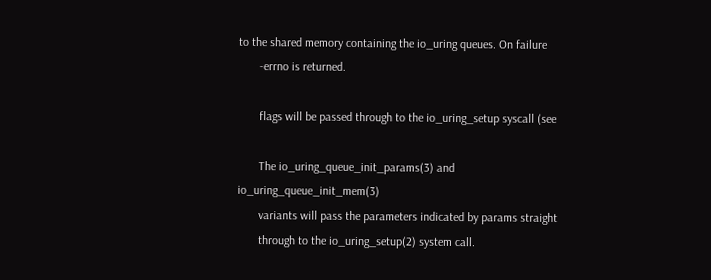to the shared memory containing the io_uring queues. On failure
       -errno is returned.

       flags will be passed through to the io_uring_setup syscall (see

       The io_uring_queue_init_params(3) and io_uring_queue_init_mem(3)
       variants will pass the parameters indicated by params straight
       through to the io_uring_setup(2) system call.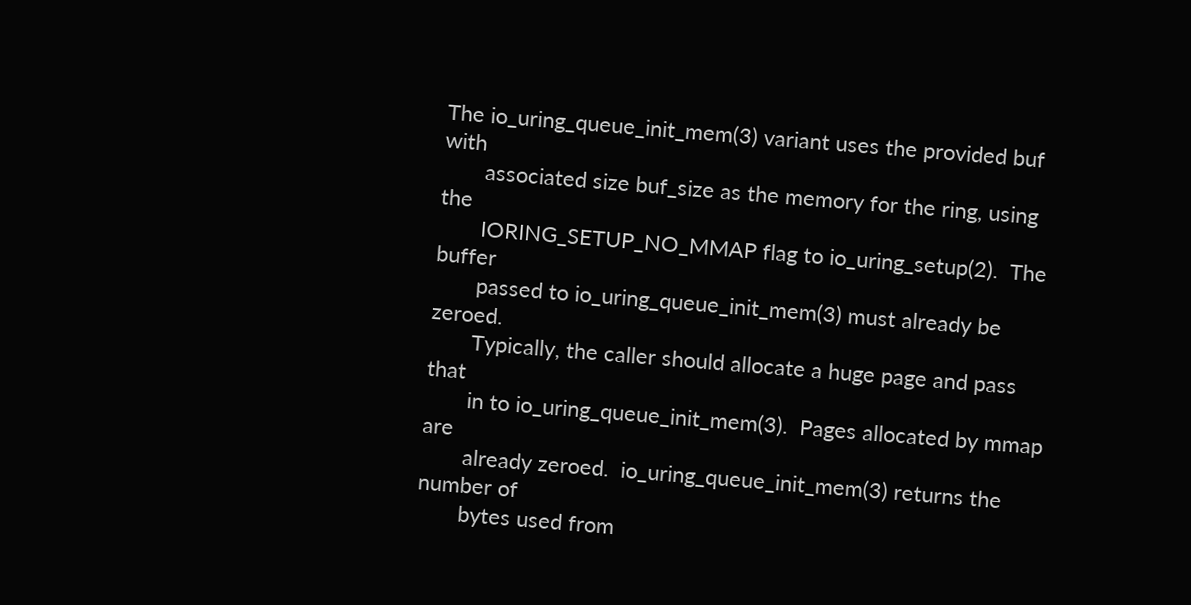The io_uring_queue_init_mem(3) variant uses the provided buf with
       associated size buf_size as the memory for the ring, using the
       IORING_SETUP_NO_MMAP flag to io_uring_setup(2).  The buffer
       passed to io_uring_queue_init_mem(3) must already be zeroed.
       Typically, the caller should allocate a huge page and pass that
       in to io_uring_queue_init_mem(3).  Pages allocated by mmap are
       already zeroed.  io_uring_queue_init_mem(3) returns the number of
       bytes used from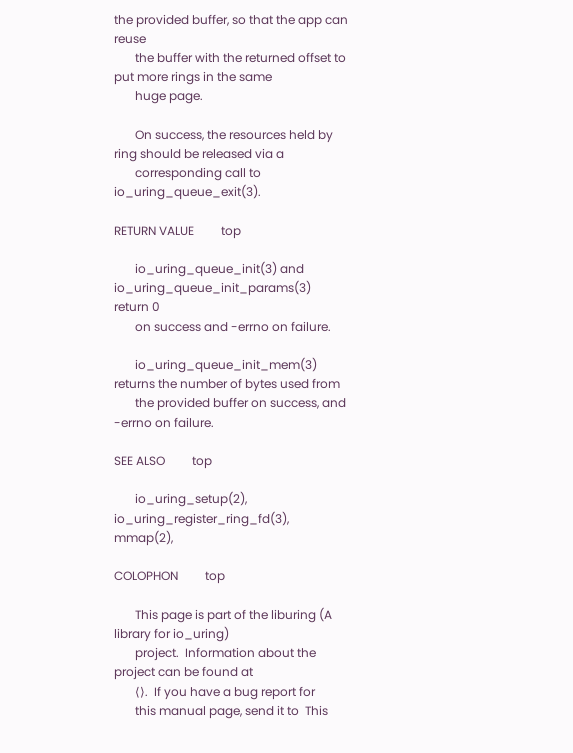the provided buffer, so that the app can reuse
       the buffer with the returned offset to put more rings in the same
       huge page.

       On success, the resources held by ring should be released via a
       corresponding call to io_uring_queue_exit(3).

RETURN VALUE         top

       io_uring_queue_init(3) and io_uring_queue_init_params(3) return 0
       on success and -errno on failure.

       io_uring_queue_init_mem(3) returns the number of bytes used from
       the provided buffer on success, and -errno on failure.

SEE ALSO         top

       io_uring_setup(2), io_uring_register_ring_fd(3), mmap(2),

COLOPHON         top

       This page is part of the liburing (A library for io_uring)
       project.  Information about the project can be found at
       ⟨⟩.  If you have a bug report for
       this manual page, send it to  This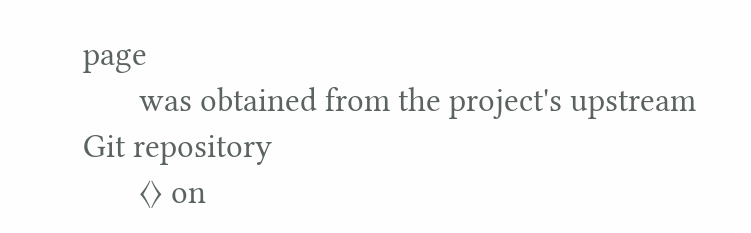page
       was obtained from the project's upstream Git repository
       ⟨⟩ on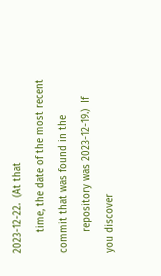2023-12-22.  (At that
       time, the date of the most recent commit that was found in the
       repository was 2023-12-19.)  If you discover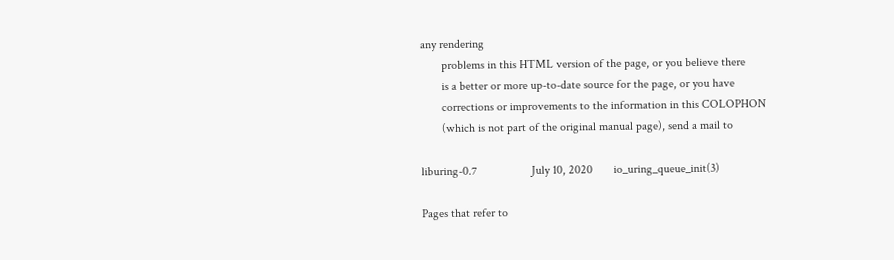any rendering
       problems in this HTML version of the page, or you believe there
       is a better or more up-to-date source for the page, or you have
       corrections or improvements to the information in this COLOPHON
       (which is not part of the original manual page), send a mail to

liburing-0.7                  July 10, 2020       io_uring_queue_init(3)

Pages that refer to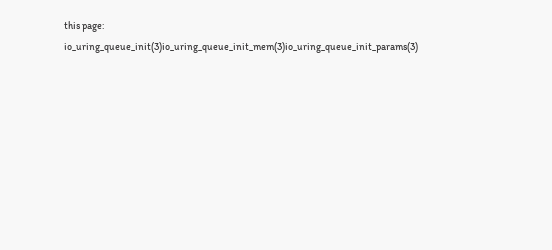this page: io_uring_queue_init(3)io_uring_queue_init_mem(3)io_uring_queue_init_params(3)